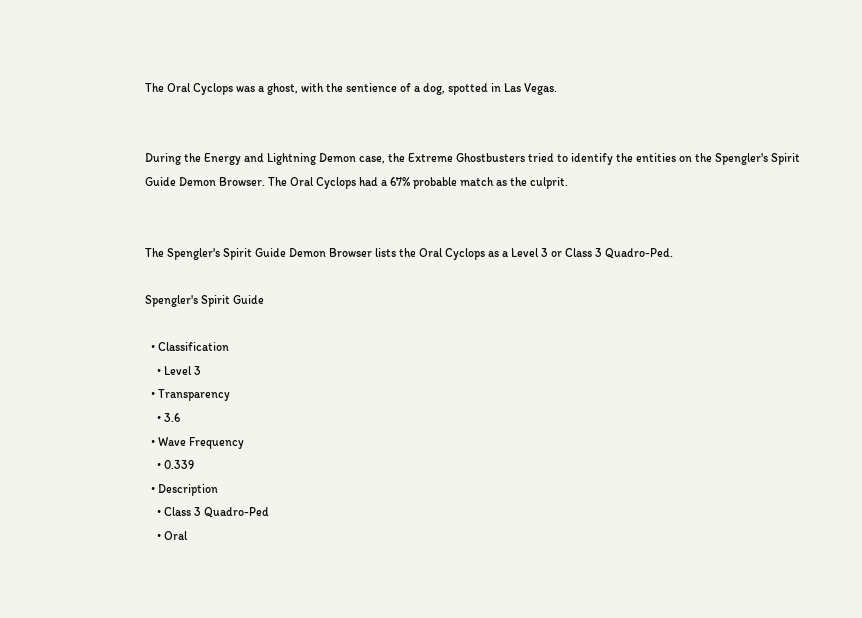The Oral Cyclops was a ghost, with the sentience of a dog, spotted in Las Vegas.


During the Energy and Lightning Demon case, the Extreme Ghostbusters tried to identify the entities on the Spengler's Spirit Guide Demon Browser. The Oral Cyclops had a 67% probable match as the culprit.


The Spengler's Spirit Guide Demon Browser lists the Oral Cyclops as a Level 3 or Class 3 Quadro-Ped.

Spengler's Spirit Guide

  • Classification
    • Level 3
  • Transparency
    • 3.6
  • Wave Frequency
    • 0.339
  • Description
    • Class 3 Quadro-Ped
    • Oral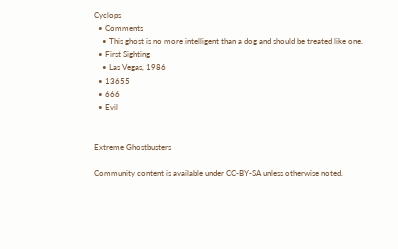Cyclops
  • Comments
    • This ghost is no more intelligent than a dog and should be treated like one.
  • First Sighting
    • Las Vegas, 1986
  • 13655
  • 666
  • Evil


Extreme Ghostbusters

Community content is available under CC-BY-SA unless otherwise noted.